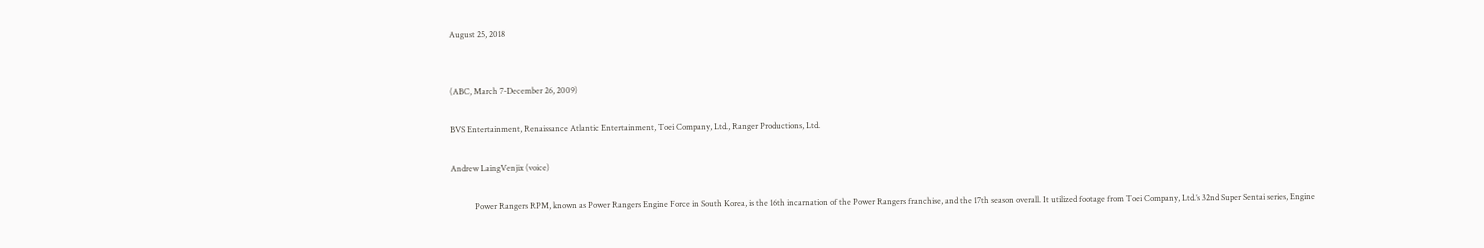August 25, 2018


(ABC, March 7-December 26, 2009)

BVS Entertainment, Renaissance Atlantic Entertainment, Toei Company, Ltd., Ranger Productions, Ltd.

Andrew LaingVenjix (voice)

            Power Rangers RPM, known as Power Rangers Engine Force in South Korea, is the 16th incarnation of the Power Rangers franchise, and the 17th season overall. It utilized footage from Toei Company, Ltd.’s 32nd Super Sentai series, Engine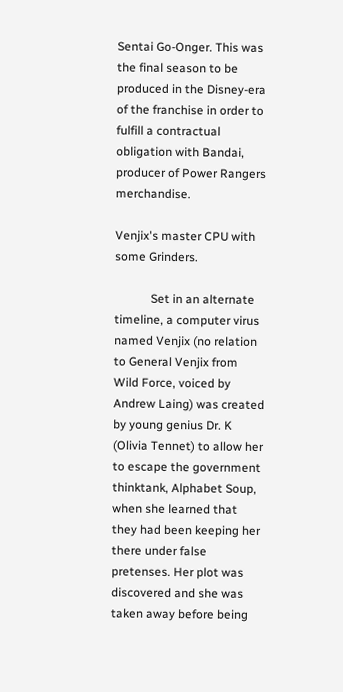Sentai Go-Onger. This was the final season to be produced in the Disney-era of the franchise in order to fulfill a contractual obligation with Bandai, producer of Power Rangers merchandise.

Venjix's master CPU with some Grinders.

            Set in an alternate timeline, a computer virus named Venjix (no relation to General Venjix from Wild Force, voiced by Andrew Laing) was created by young genius Dr. K (Olivia Tennet) to allow her to escape the government thinktank, Alphabet Soup, when she learned that they had been keeping her there under false pretenses. Her plot was discovered and she was taken away before being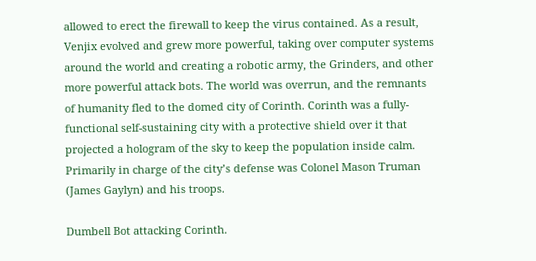allowed to erect the firewall to keep the virus contained. As a result, Venjix evolved and grew more powerful, taking over computer systems around the world and creating a robotic army, the Grinders, and other more powerful attack bots. The world was overrun, and the remnants of humanity fled to the domed city of Corinth. Corinth was a fully-functional self-sustaining city with a protective shield over it that projected a hologram of the sky to keep the population inside calm. Primarily in charge of the city’s defense was Colonel Mason Truman (James Gaylyn) and his troops.

Dumbell Bot attacking Corinth.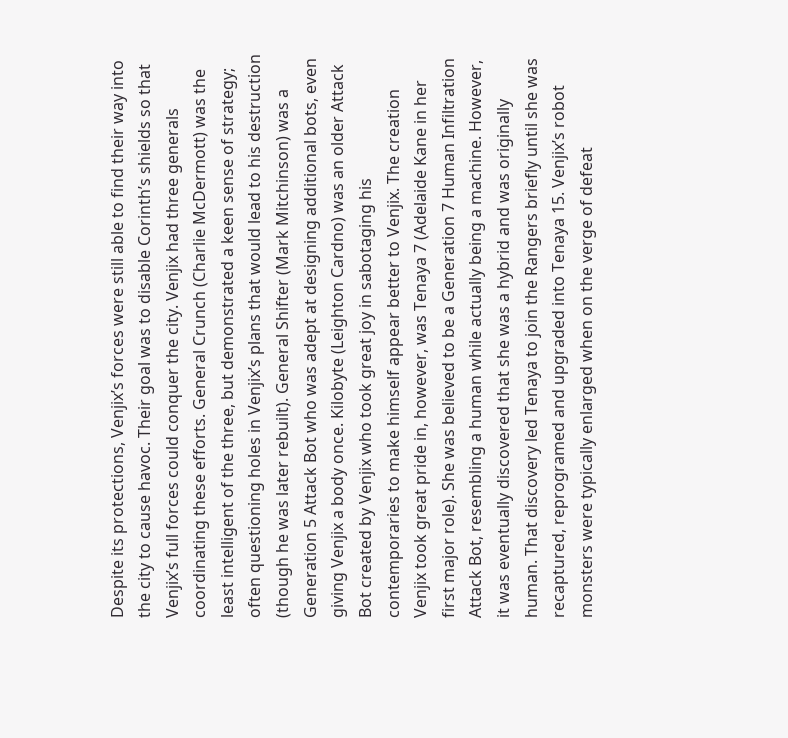Despite its protections, Venjix’s forces were still able to find their way into the city to cause havoc. Their goal was to disable Corinth’s shields so that Venjix’s full forces could conquer the city. Venjix had three generals coordinating these efforts. General Crunch (Charlie McDermott) was the least intelligent of the three, but demonstrated a keen sense of strategy; often questioning holes in Venjix’s plans that would lead to his destruction (though he was later rebuilt). General Shifter (Mark Mitchinson) was a Generation 5 Attack Bot who was adept at designing additional bots, even giving Venjix a body once. Kilobyte (Leighton Cardno) was an older Attack Bot created by Venjix who took great joy in sabotaging his contemporaries to make himself appear better to Venjix. The creation Venjix took great pride in, however, was Tenaya 7 (Adelaide Kane in her first major role). She was believed to be a Generation 7 Human Infiltration Attack Bot, resembling a human while actually being a machine. However, it was eventually discovered that she was a hybrid and was originally human. That discovery led Tenaya to join the Rangers briefly until she was recaptured, reprogramed and upgraded into Tenaya 15. Venjix’s robot monsters were typically enlarged when on the verge of defeat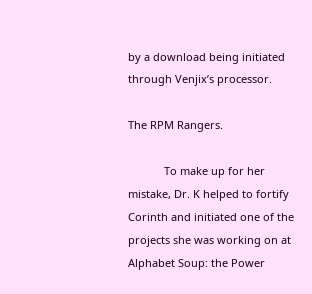by a download being initiated through Venjix’s processor.

The RPM Rangers.

            To make up for her mistake, Dr. K helped to fortify Corinth and initiated one of the projects she was working on at Alphabet Soup: the Power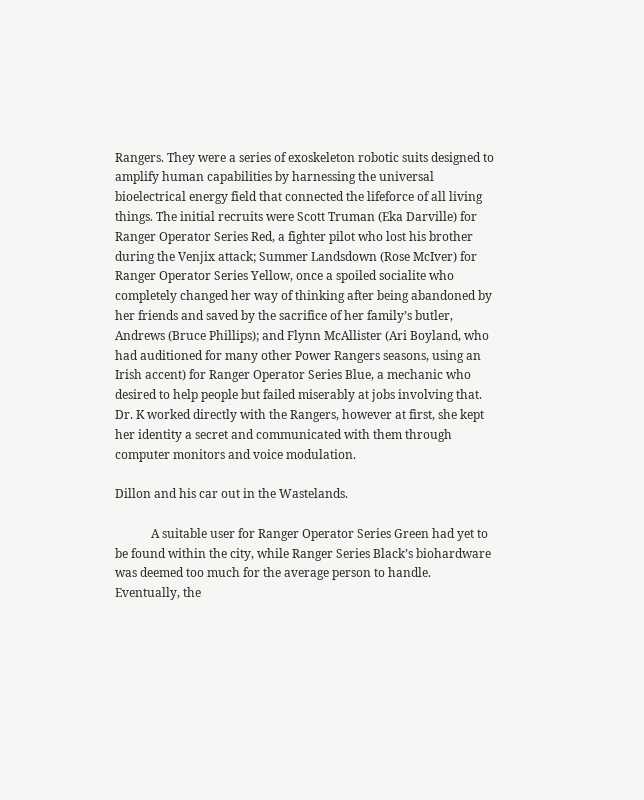Rangers. They were a series of exoskeleton robotic suits designed to amplify human capabilities by harnessing the universal bioelectrical energy field that connected the lifeforce of all living things. The initial recruits were Scott Truman (Eka Darville) for Ranger Operator Series Red, a fighter pilot who lost his brother during the Venjix attack; Summer Landsdown (Rose McIver) for Ranger Operator Series Yellow, once a spoiled socialite who completely changed her way of thinking after being abandoned by her friends and saved by the sacrifice of her family’s butler, Andrews (Bruce Phillips); and Flynn McAllister (Ari Boyland, who had auditioned for many other Power Rangers seasons, using an Irish accent) for Ranger Operator Series Blue, a mechanic who desired to help people but failed miserably at jobs involving that. Dr. K worked directly with the Rangers, however at first, she kept her identity a secret and communicated with them through computer monitors and voice modulation.

Dillon and his car out in the Wastelands.

            A suitable user for Ranger Operator Series Green had yet to be found within the city, while Ranger Series Black’s biohardware was deemed too much for the average person to handle. Eventually, the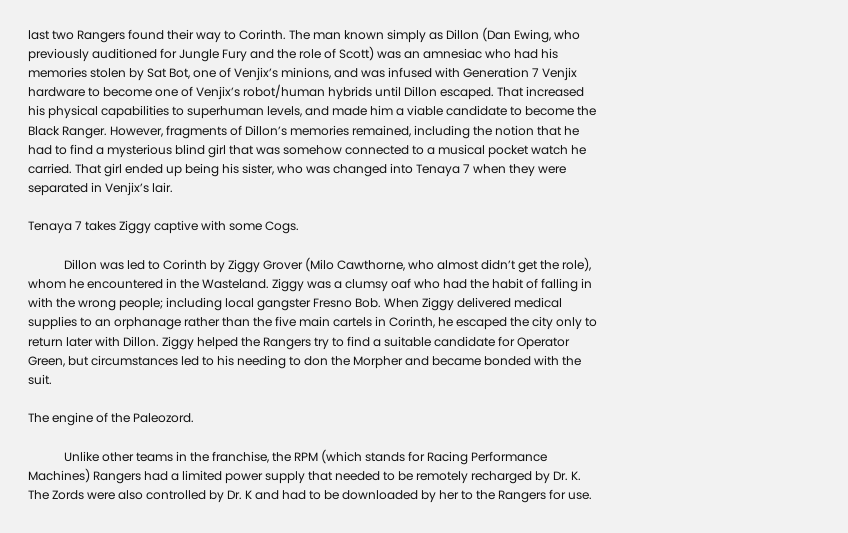last two Rangers found their way to Corinth. The man known simply as Dillon (Dan Ewing, who previously auditioned for Jungle Fury and the role of Scott) was an amnesiac who had his memories stolen by Sat Bot, one of Venjix’s minions, and was infused with Generation 7 Venjix hardware to become one of Venjix’s robot/human hybrids until Dillon escaped. That increased his physical capabilities to superhuman levels, and made him a viable candidate to become the Black Ranger. However, fragments of Dillon’s memories remained, including the notion that he had to find a mysterious blind girl that was somehow connected to a musical pocket watch he carried. That girl ended up being his sister, who was changed into Tenaya 7 when they were separated in Venjix’s lair.

Tenaya 7 takes Ziggy captive with some Cogs.

            Dillon was led to Corinth by Ziggy Grover (Milo Cawthorne, who almost didn’t get the role), whom he encountered in the Wasteland. Ziggy was a clumsy oaf who had the habit of falling in with the wrong people; including local gangster Fresno Bob. When Ziggy delivered medical supplies to an orphanage rather than the five main cartels in Corinth, he escaped the city only to return later with Dillon. Ziggy helped the Rangers try to find a suitable candidate for Operator Green, but circumstances led to his needing to don the Morpher and became bonded with the suit.

The engine of the Paleozord.

            Unlike other teams in the franchise, the RPM (which stands for Racing Performance Machines) Rangers had a limited power supply that needed to be remotely recharged by Dr. K. The Zords were also controlled by Dr. K and had to be downloaded by her to the Rangers for use.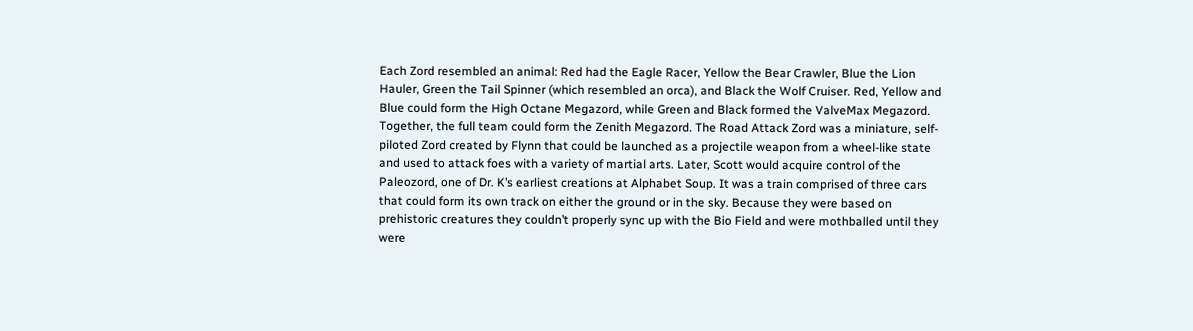Each Zord resembled an animal: Red had the Eagle Racer, Yellow the Bear Crawler, Blue the Lion Hauler, Green the Tail Spinner (which resembled an orca), and Black the Wolf Cruiser. Red, Yellow and Blue could form the High Octane Megazord, while Green and Black formed the ValveMax Megazord. Together, the full team could form the Zenith Megazord. The Road Attack Zord was a miniature, self-piloted Zord created by Flynn that could be launched as a projectile weapon from a wheel-like state and used to attack foes with a variety of martial arts. Later, Scott would acquire control of the Paleozord, one of Dr. K’s earliest creations at Alphabet Soup. It was a train comprised of three cars that could form its own track on either the ground or in the sky. Because they were based on prehistoric creatures they couldn’t properly sync up with the Bio Field and were mothballed until they were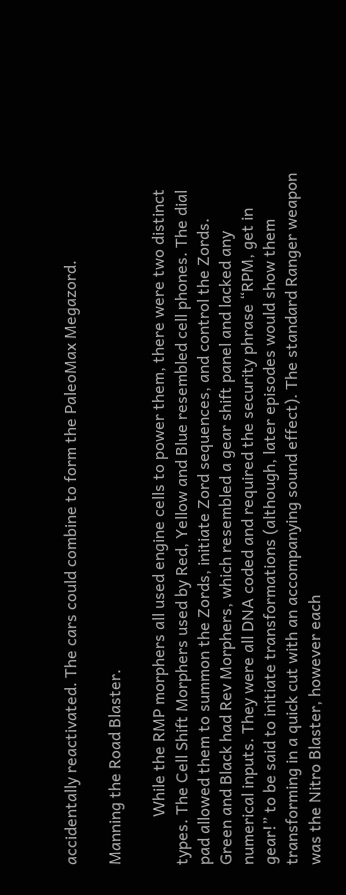accidentally reactivated. The cars could combine to form the PaleoMax Megazord.

Manning the Road Blaster.

            While the RMP morphers all used engine cells to power them, there were two distinct types. The Cell Shift Morphers used by Red, Yellow and Blue resembled cell phones. The dial pad allowed them to summon the Zords, initiate Zord sequences, and control the Zords. Green and Black had Rev Morphers, which resembled a gear shift panel and lacked any numerical inputs. They were all DNA coded and required the security phrase “RPM, get in gear!” to be said to initiate transformations (although, later episodes would show them transforming in a quick cut with an accompanying sound effect). The standard Ranger weapon was the Nitro Blaster, however each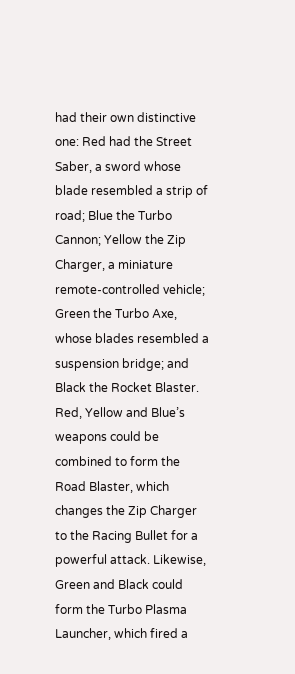had their own distinctive one: Red had the Street Saber, a sword whose blade resembled a strip of road; Blue the Turbo Cannon; Yellow the Zip Charger, a miniature remote-controlled vehicle; Green the Turbo Axe, whose blades resembled a suspension bridge; and Black the Rocket Blaster. Red, Yellow and Blue’s weapons could be combined to form the Road Blaster, which changes the Zip Charger to the Racing Bullet for a powerful attack. Likewise, Green and Black could form the Turbo Plasma Launcher, which fired a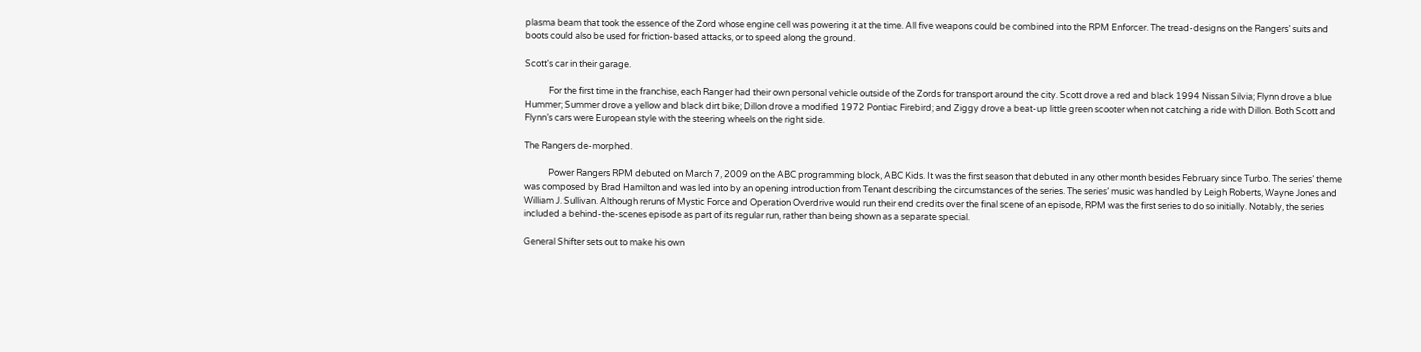plasma beam that took the essence of the Zord whose engine cell was powering it at the time. All five weapons could be combined into the RPM Enforcer. The tread-designs on the Rangers’ suits and boots could also be used for friction-based attacks, or to speed along the ground.

Scott's car in their garage.

            For the first time in the franchise, each Ranger had their own personal vehicle outside of the Zords for transport around the city. Scott drove a red and black 1994 Nissan Silvia; Flynn drove a blue Hummer; Summer drove a yellow and black dirt bike; Dillon drove a modified 1972 Pontiac Firebird; and Ziggy drove a beat-up little green scooter when not catching a ride with Dillon. Both Scott and Flynn’s cars were European style with the steering wheels on the right side.

The Rangers de-morphed.

            Power Rangers RPM debuted on March 7, 2009 on the ABC programming block, ABC Kids. It was the first season that debuted in any other month besides February since Turbo. The series’ theme was composed by Brad Hamilton and was led into by an opening introduction from Tenant describing the circumstances of the series. The series’ music was handled by Leigh Roberts, Wayne Jones and William J. Sullivan. Although reruns of Mystic Force and Operation Overdrive would run their end credits over the final scene of an episode, RPM was the first series to do so initially. Notably, the series included a behind-the-scenes episode as part of its regular run, rather than being shown as a separate special.

General Shifter sets out to make his own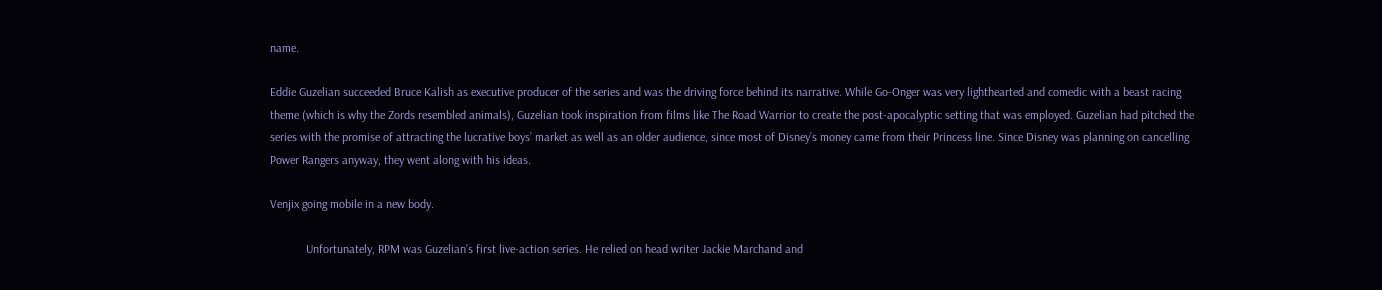name.

Eddie Guzelian succeeded Bruce Kalish as executive producer of the series and was the driving force behind its narrative. While Go-Onger was very lighthearted and comedic with a beast racing theme (which is why the Zords resembled animals), Guzelian took inspiration from films like The Road Warrior to create the post-apocalyptic setting that was employed. Guzelian had pitched the series with the promise of attracting the lucrative boys’ market as well as an older audience, since most of Disney’s money came from their Princess line. Since Disney was planning on cancelling Power Rangers anyway, they went along with his ideas.

Venjix going mobile in a new body.

            Unfortunately, RPM was Guzelian’s first live-action series. He relied on head writer Jackie Marchand and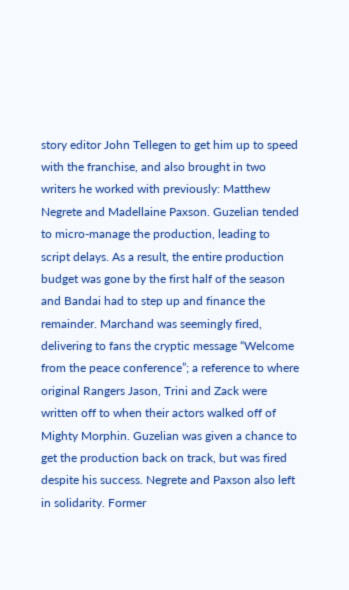story editor John Tellegen to get him up to speed with the franchise, and also brought in two writers he worked with previously: Matthew Negrete and Madellaine Paxson. Guzelian tended to micro-manage the production, leading to script delays. As a result, the entire production budget was gone by the first half of the season and Bandai had to step up and finance the remainder. Marchand was seemingly fired, delivering to fans the cryptic message “Welcome from the peace conference”; a reference to where original Rangers Jason, Trini and Zack were written off to when their actors walked off of Mighty Morphin. Guzelian was given a chance to get the production back on track, but was fired despite his success. Negrete and Paxson also left in solidarity. Former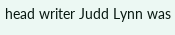head writer Judd Lynn was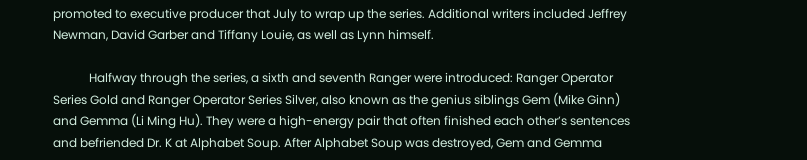promoted to executive producer that July to wrap up the series. Additional writers included Jeffrey Newman, David Garber and Tiffany Louie, as well as Lynn himself.

            Halfway through the series, a sixth and seventh Ranger were introduced: Ranger Operator Series Gold and Ranger Operator Series Silver, also known as the genius siblings Gem (Mike Ginn) and Gemma (Li Ming Hu). They were a high-energy pair that often finished each other’s sentences and befriended Dr. K at Alphabet Soup. After Alphabet Soup was destroyed, Gem and Gemma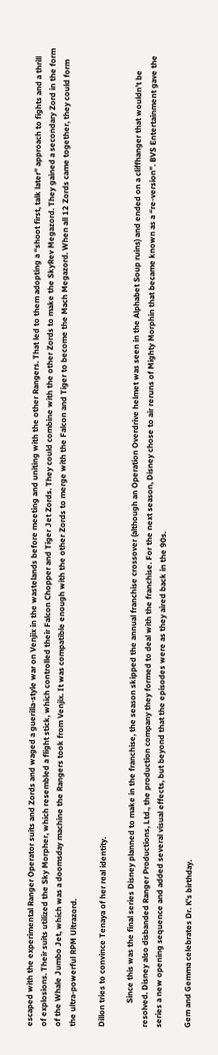escaped with the experimental Ranger Operator suits and Zords and waged a guerilla-style war on Venjix in the wastelands before meeting and uniting with the other Rangers. That led to them adopting a “shoot first, talk later” approach to fights and a thrill of explosions. Their suits utilized the Sky Morpher, which resembled a flight stick, which controlled their Falcon Chopper and Tiger Jet Zords. They could combine with the other Zords to make the SkyRev Megazord. They gained a secondary Zord in the form of the Whale Jumbo Jet, which was a doomsday machine the Rangers took from Venjix. It was compatible enough with the other Zords to merge with the Falcon and Tiger to become the Mach Megazord. When all 12 Zords came together, they could form the ultra-powerful RPM Ultrazord.

Dillon tries to convince Tenaya of her real identity.

            Since this was the final series Disney planned to make in the franchise, the season skipped the annual franchise crossover (although an Operation Overdrive helmet was seen in the Alphabet Soup ruins) and ended on a cliffhanger that wouldn’t be resolved. Disney also disbanded Ranger Productions, Ltd., the production company they formed to deal with the franchise. For the next season, Disney chose to air reruns of Mighty Morphin that became known as a “re-version”. BVS Entertainment gave the series a new opening sequence and added several visual effects, but beyond that the episodes were as they aired back in the 90s.

Gem and Gemma celebrates Dr. K's birthday.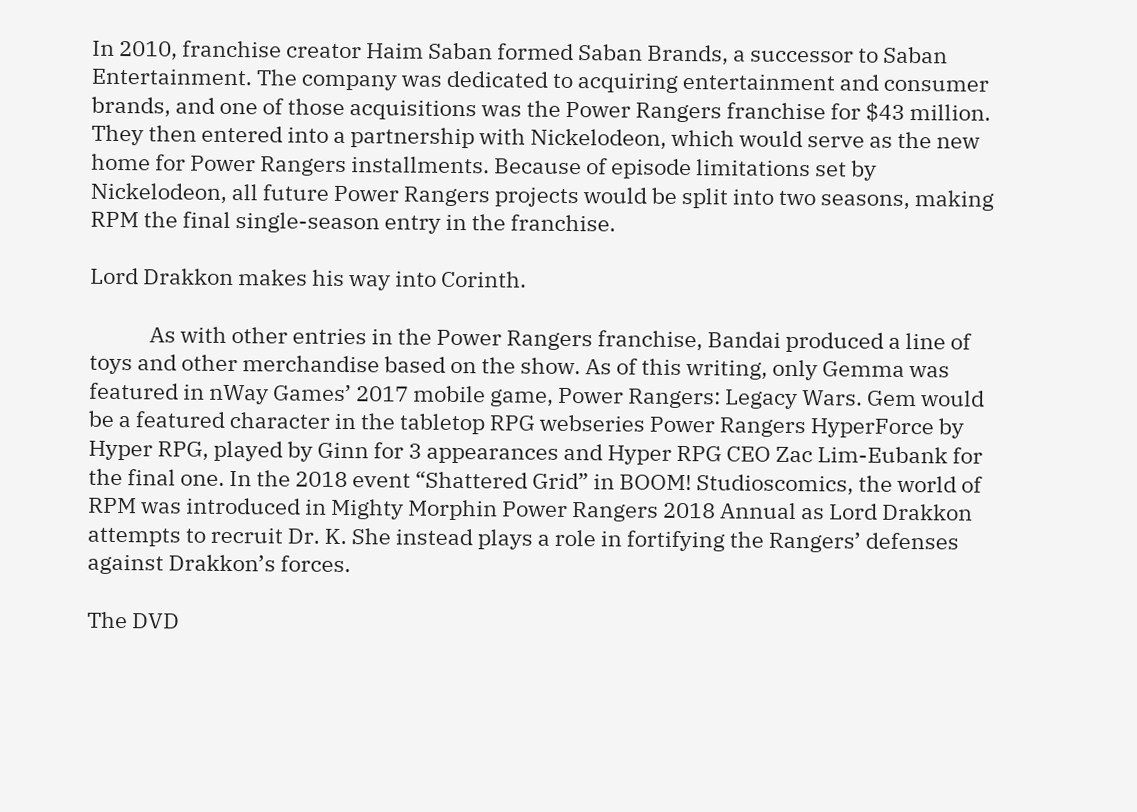In 2010, franchise creator Haim Saban formed Saban Brands, a successor to Saban Entertainment. The company was dedicated to acquiring entertainment and consumer brands, and one of those acquisitions was the Power Rangers franchise for $43 million. They then entered into a partnership with Nickelodeon, which would serve as the new home for Power Rangers installments. Because of episode limitations set by Nickelodeon, all future Power Rangers projects would be split into two seasons, making RPM the final single-season entry in the franchise.

Lord Drakkon makes his way into Corinth.

            As with other entries in the Power Rangers franchise, Bandai produced a line of toys and other merchandise based on the show. As of this writing, only Gemma was featured in nWay Games’ 2017 mobile game, Power Rangers: Legacy Wars. Gem would be a featured character in the tabletop RPG webseries Power Rangers HyperForce by Hyper RPG, played by Ginn for 3 appearances and Hyper RPG CEO Zac Lim-Eubank for the final one. In the 2018 event “Shattered Grid” in BOOM! Studioscomics, the world of RPM was introduced in Mighty Morphin Power Rangers 2018 Annual as Lord Drakkon attempts to recruit Dr. K. She instead plays a role in fortifying the Rangers’ defenses against Drakkon’s forces.

The DVD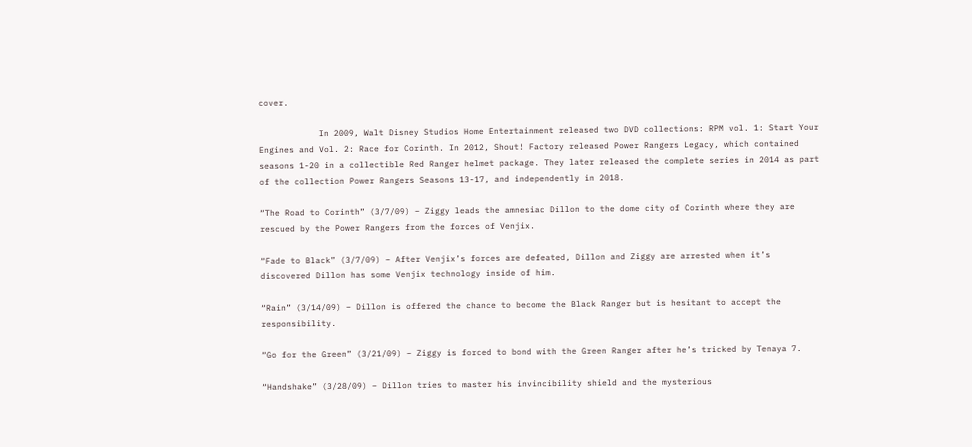cover.

            In 2009, Walt Disney Studios Home Entertainment released two DVD collections: RPM vol. 1: Start Your Engines and Vol. 2: Race for Corinth. In 2012, Shout! Factory released Power Rangers Legacy, which contained seasons 1-20 in a collectible Red Ranger helmet package. They later released the complete series in 2014 as part of the collection Power Rangers Seasons 13-17, and independently in 2018.

“The Road to Corinth” (3/7/09) – Ziggy leads the amnesiac Dillon to the dome city of Corinth where they are rescued by the Power Rangers from the forces of Venjix.

“Fade to Black” (3/7/09) – After Venjix’s forces are defeated, Dillon and Ziggy are arrested when it’s discovered Dillon has some Venjix technology inside of him.

“Rain” (3/14/09) – Dillon is offered the chance to become the Black Ranger but is hesitant to accept the responsibility.

“Go for the Green” (3/21/09) – Ziggy is forced to bond with the Green Ranger after he’s tricked by Tenaya 7.

“Handshake” (3/28/09) – Dillon tries to master his invincibility shield and the mysterious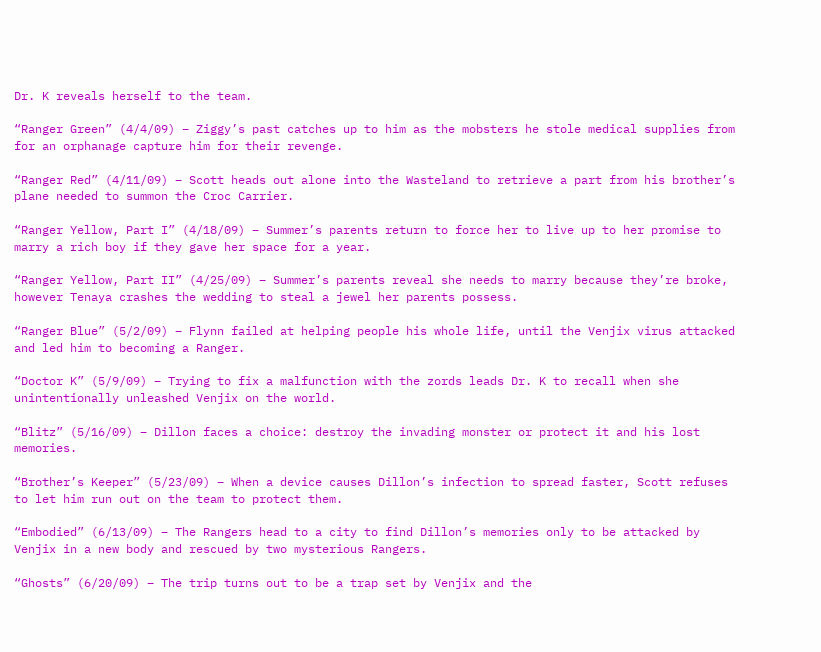Dr. K reveals herself to the team.

“Ranger Green” (4/4/09) – Ziggy’s past catches up to him as the mobsters he stole medical supplies from for an orphanage capture him for their revenge.

“Ranger Red” (4/11/09) – Scott heads out alone into the Wasteland to retrieve a part from his brother’s plane needed to summon the Croc Carrier.

“Ranger Yellow, Part I” (4/18/09) – Summer’s parents return to force her to live up to her promise to marry a rich boy if they gave her space for a year.

“Ranger Yellow, Part II” (4/25/09) – Summer’s parents reveal she needs to marry because they’re broke, however Tenaya crashes the wedding to steal a jewel her parents possess.

“Ranger Blue” (5/2/09) – Flynn failed at helping people his whole life, until the Venjix virus attacked and led him to becoming a Ranger.

“Doctor K” (5/9/09) – Trying to fix a malfunction with the zords leads Dr. K to recall when she unintentionally unleashed Venjix on the world.

“Blitz” (5/16/09) – Dillon faces a choice: destroy the invading monster or protect it and his lost memories.

“Brother’s Keeper” (5/23/09) – When a device causes Dillon’s infection to spread faster, Scott refuses to let him run out on the team to protect them.

“Embodied” (6/13/09) – The Rangers head to a city to find Dillon’s memories only to be attacked by Venjix in a new body and rescued by two mysterious Rangers.

“Ghosts” (6/20/09) – The trip turns out to be a trap set by Venjix and the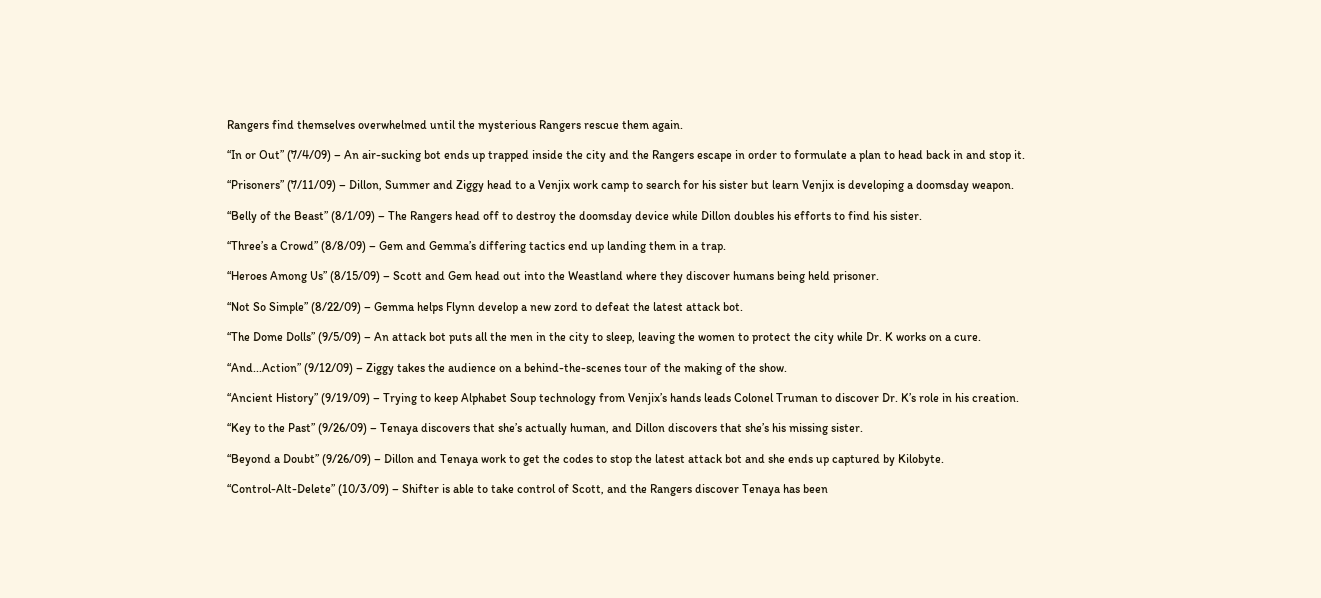Rangers find themselves overwhelmed until the mysterious Rangers rescue them again.

“In or Out” (7/4/09) – An air-sucking bot ends up trapped inside the city and the Rangers escape in order to formulate a plan to head back in and stop it.

“Prisoners” (7/11/09) – Dillon, Summer and Ziggy head to a Venjix work camp to search for his sister but learn Venjix is developing a doomsday weapon.

“Belly of the Beast” (8/1/09) – The Rangers head off to destroy the doomsday device while Dillon doubles his efforts to find his sister.

“Three’s a Crowd” (8/8/09) – Gem and Gemma’s differing tactics end up landing them in a trap.

“Heroes Among Us” (8/15/09) – Scott and Gem head out into the Weastland where they discover humans being held prisoner.

“Not So Simple” (8/22/09) – Gemma helps Flynn develop a new zord to defeat the latest attack bot.

“The Dome Dolls” (9/5/09) – An attack bot puts all the men in the city to sleep, leaving the women to protect the city while Dr. K works on a cure.

“And...Action” (9/12/09) – Ziggy takes the audience on a behind-the-scenes tour of the making of the show.

“Ancient History” (9/19/09) – Trying to keep Alphabet Soup technology from Venjix’s hands leads Colonel Truman to discover Dr. K’s role in his creation.

“Key to the Past” (9/26/09) – Tenaya discovers that she’s actually human, and Dillon discovers that she’s his missing sister.

“Beyond a Doubt” (9/26/09) – Dillon and Tenaya work to get the codes to stop the latest attack bot and she ends up captured by Kilobyte.

“Control-Alt-Delete” (10/3/09) – Shifter is able to take control of Scott, and the Rangers discover Tenaya has been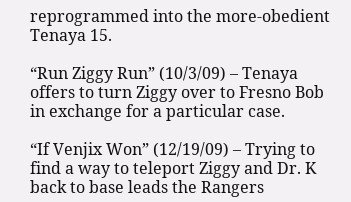reprogrammed into the more-obedient Tenaya 15.

“Run Ziggy Run” (10/3/09) – Tenaya offers to turn Ziggy over to Fresno Bob in exchange for a particular case.

“If Venjix Won” (12/19/09) – Trying to find a way to teleport Ziggy and Dr. K back to base leads the Rangers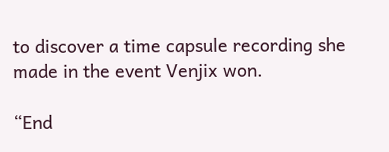to discover a time capsule recording she made in the event Venjix won.

“End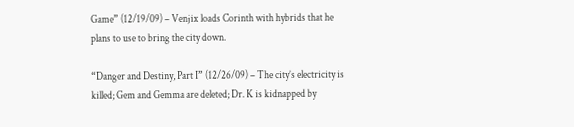Game” (12/19/09) – Venjix loads Corinth with hybrids that he plans to use to bring the city down.

“Danger and Destiny, Part I” (12/26/09) – The city’s electricity is killed; Gem and Gemma are deleted; Dr. K is kidnapped by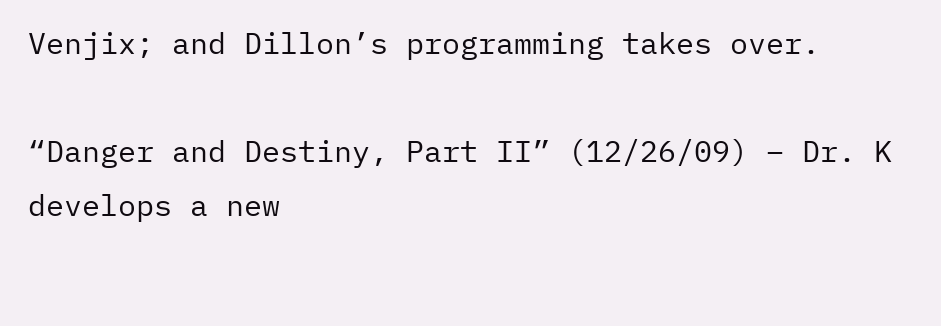Venjix; and Dillon’s programming takes over.

“Danger and Destiny, Part II” (12/26/09) – Dr. K develops a new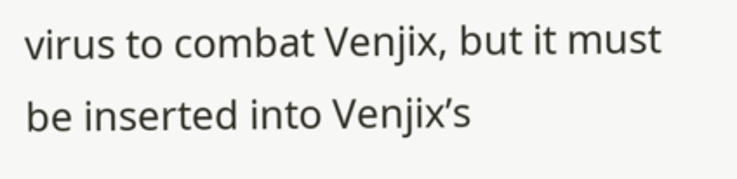virus to combat Venjix, but it must be inserted into Venjix’s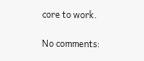core to work.

No comments: